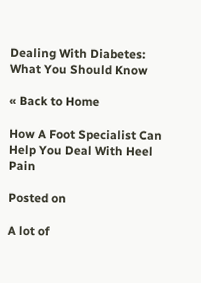Dealing With Diabetes: What You Should Know

« Back to Home

How A Foot Specialist Can Help You Deal With Heel Pain

Posted on

A lot of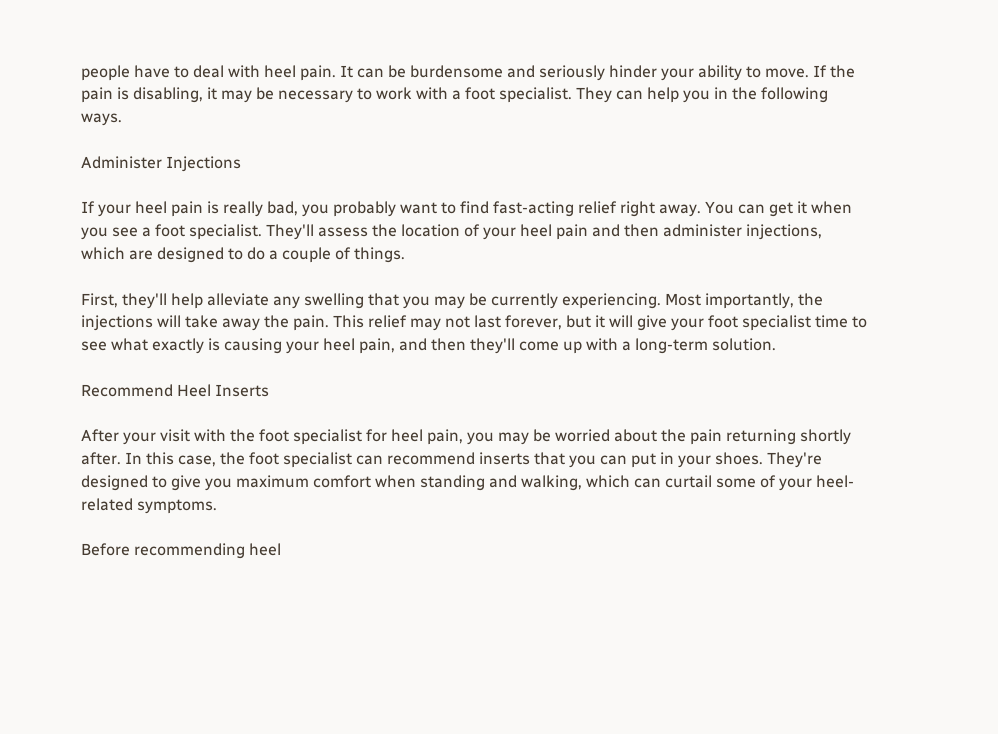people have to deal with heel pain. It can be burdensome and seriously hinder your ability to move. If the pain is disabling, it may be necessary to work with a foot specialist. They can help you in the following ways.

Administer Injections

If your heel pain is really bad, you probably want to find fast-acting relief right away. You can get it when you see a foot specialist. They'll assess the location of your heel pain and then administer injections, which are designed to do a couple of things.

First, they'll help alleviate any swelling that you may be currently experiencing. Most importantly, the injections will take away the pain. This relief may not last forever, but it will give your foot specialist time to see what exactly is causing your heel pain, and then they'll come up with a long-term solution.

Recommend Heel Inserts

After your visit with the foot specialist for heel pain, you may be worried about the pain returning shortly after. In this case, the foot specialist can recommend inserts that you can put in your shoes. They're designed to give you maximum comfort when standing and walking, which can curtail some of your heel-related symptoms.

Before recommending heel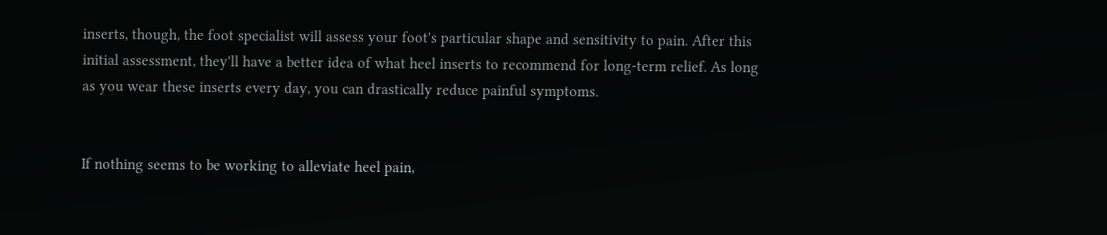inserts, though, the foot specialist will assess your foot's particular shape and sensitivity to pain. After this initial assessment, they'll have a better idea of what heel inserts to recommend for long-term relief. As long as you wear these inserts every day, you can drastically reduce painful symptoms.


If nothing seems to be working to alleviate heel pain,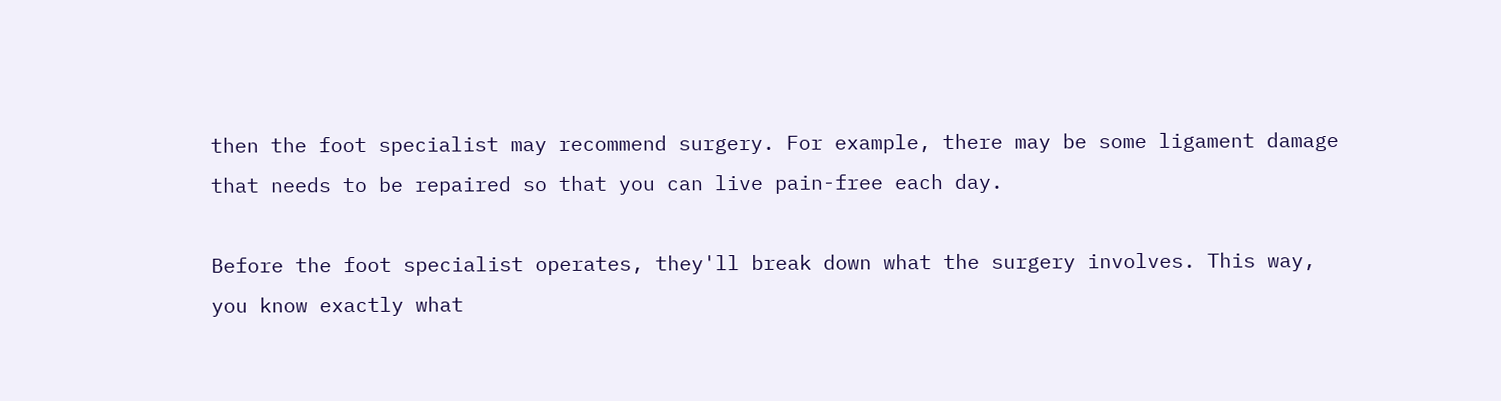then the foot specialist may recommend surgery. For example, there may be some ligament damage that needs to be repaired so that you can live pain-free each day.

Before the foot specialist operates, they'll break down what the surgery involves. This way, you know exactly what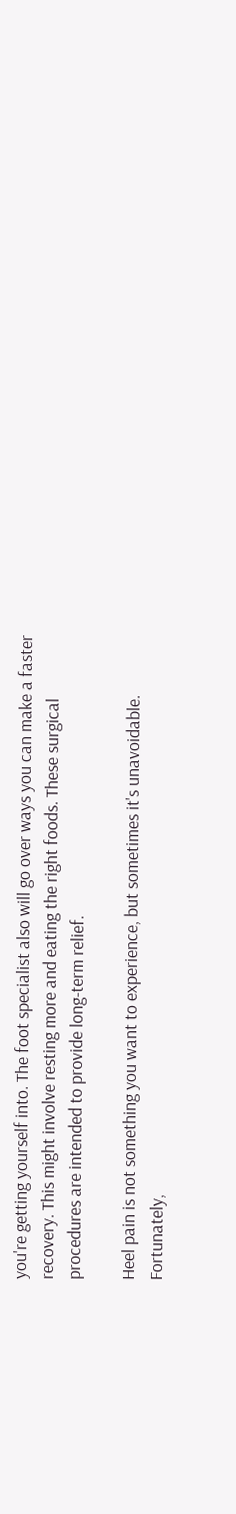you're getting yourself into. The foot specialist also will go over ways you can make a faster recovery. This might involve resting more and eating the right foods. These surgical procedures are intended to provide long-term relief.

Heel pain is not something you want to experience, but sometimes it's unavoidable. Fortunately,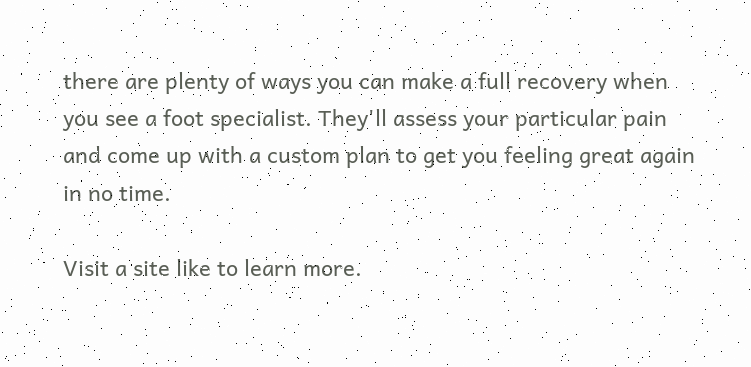there are plenty of ways you can make a full recovery when you see a foot specialist. They'll assess your particular pain and come up with a custom plan to get you feeling great again in no time.

Visit a site like to learn more.